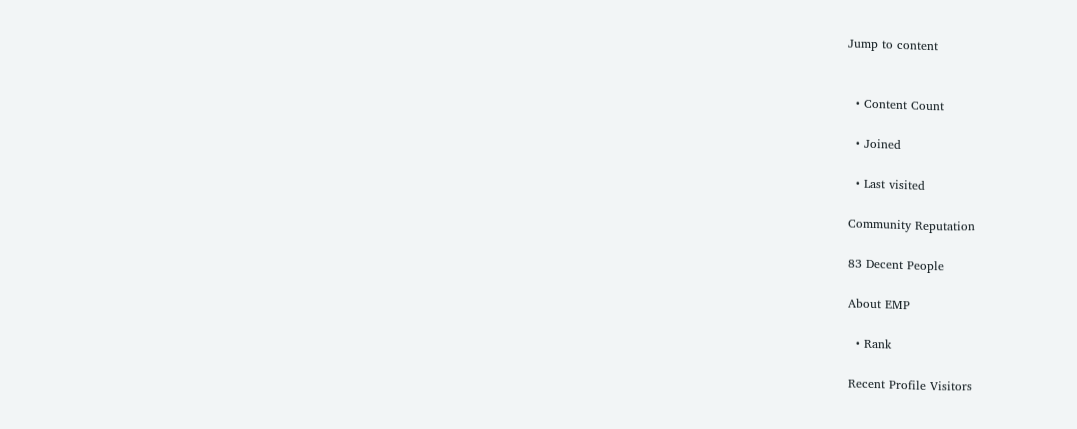Jump to content


  • Content Count

  • Joined

  • Last visited

Community Reputation

83 Decent People

About EMP

  • Rank

Recent Profile Visitors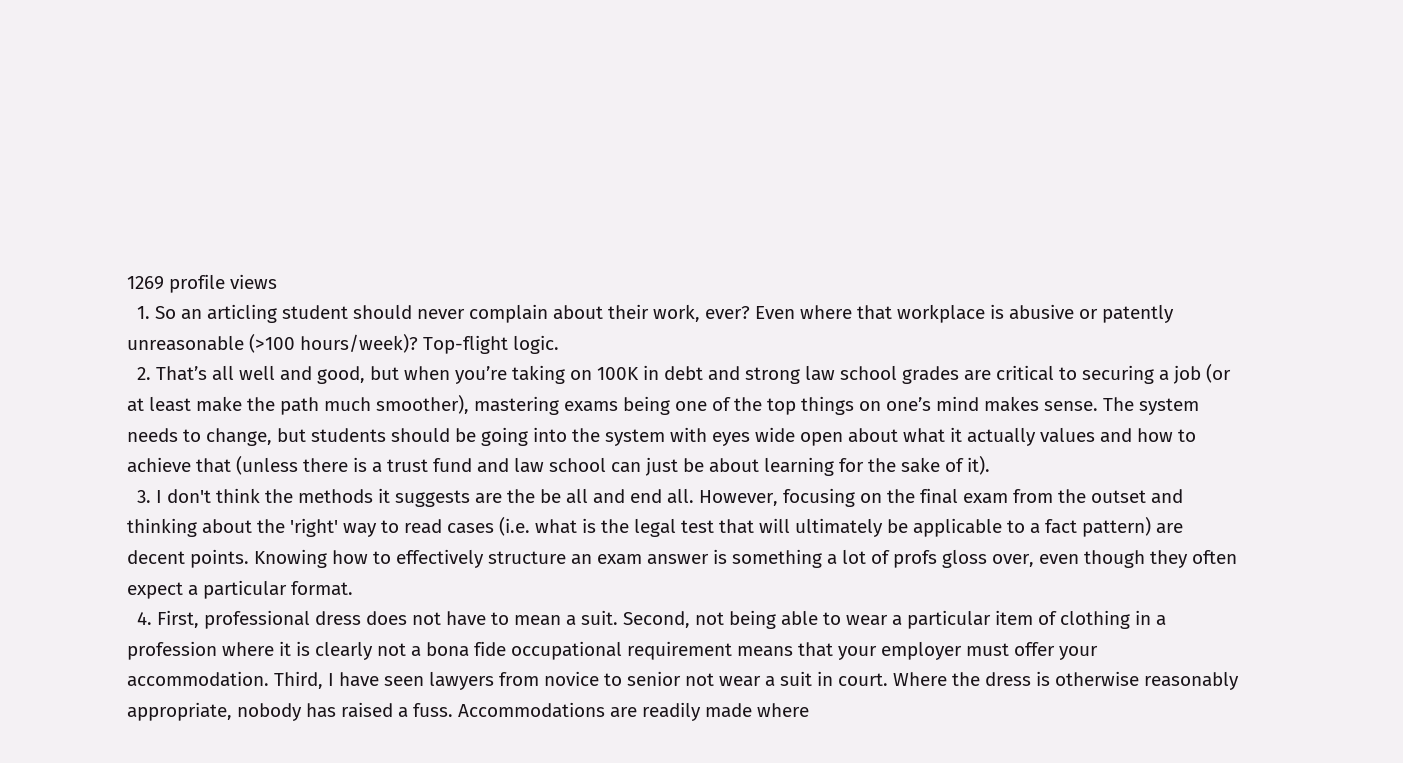1269 profile views
  1. So an articling student should never complain about their work, ever? Even where that workplace is abusive or patently unreasonable (>100 hours/week)? Top-flight logic.
  2. That’s all well and good, but when you’re taking on 100K in debt and strong law school grades are critical to securing a job (or at least make the path much smoother), mastering exams being one of the top things on one’s mind makes sense. The system needs to change, but students should be going into the system with eyes wide open about what it actually values and how to achieve that (unless there is a trust fund and law school can just be about learning for the sake of it).
  3. I don't think the methods it suggests are the be all and end all. However, focusing on the final exam from the outset and thinking about the 'right' way to read cases (i.e. what is the legal test that will ultimately be applicable to a fact pattern) are decent points. Knowing how to effectively structure an exam answer is something a lot of profs gloss over, even though they often expect a particular format.
  4. First, professional dress does not have to mean a suit. Second, not being able to wear a particular item of clothing in a profession where it is clearly not a bona fide occupational requirement means that your employer must offer your accommodation. Third, I have seen lawyers from novice to senior not wear a suit in court. Where the dress is otherwise reasonably appropriate, nobody has raised a fuss. Accommodations are readily made where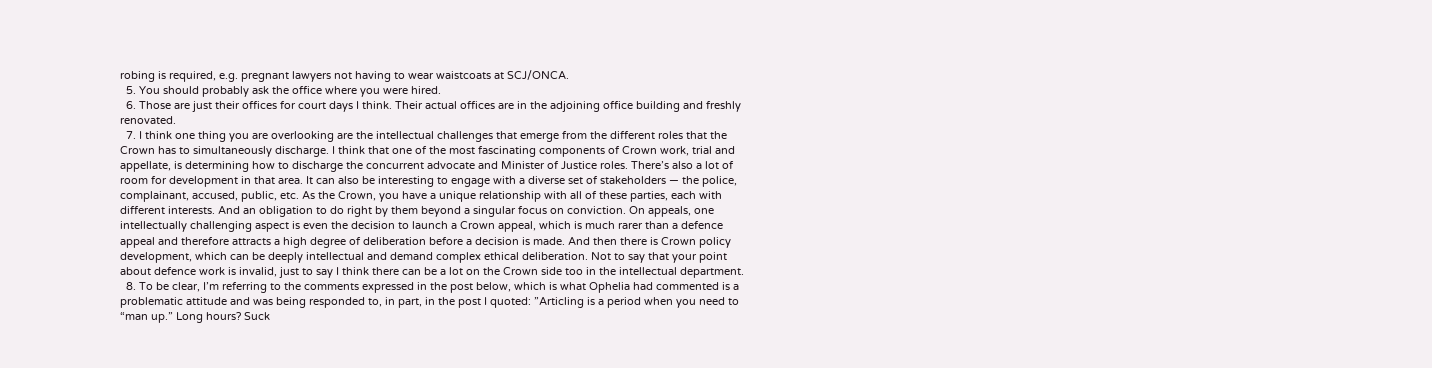robing is required, e.g. pregnant lawyers not having to wear waistcoats at SCJ/ONCA.
  5. You should probably ask the office where you were hired.
  6. Those are just their offices for court days I think. Their actual offices are in the adjoining office building and freshly renovated.
  7. I think one thing you are overlooking are the intellectual challenges that emerge from the different roles that the Crown has to simultaneously discharge. I think that one of the most fascinating components of Crown work, trial and appellate, is determining how to discharge the concurrent advocate and Minister of Justice roles. There’s also a lot of room for development in that area. It can also be interesting to engage with a diverse set of stakeholders — the police, complainant, accused, public, etc. As the Crown, you have a unique relationship with all of these parties, each with different interests. And an obligation to do right by them beyond a singular focus on conviction. On appeals, one intellectually challenging aspect is even the decision to launch a Crown appeal, which is much rarer than a defence appeal and therefore attracts a high degree of deliberation before a decision is made. And then there is Crown policy development, which can be deeply intellectual and demand complex ethical deliberation. Not to say that your point about defence work is invalid, just to say I think there can be a lot on the Crown side too in the intellectual department.
  8. To be clear, I’m referring to the comments expressed in the post below, which is what Ophelia had commented is a problematic attitude and was being responded to, in part, in the post I quoted: ”Articling is a period when you need to “man up.” Long hours? Suck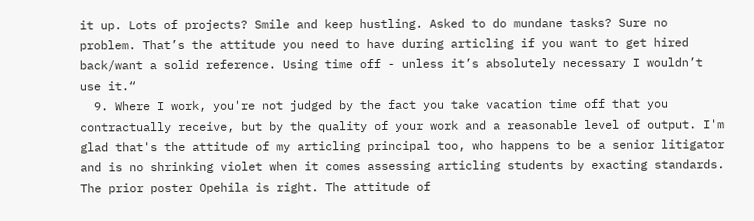it up. Lots of projects? Smile and keep hustling. Asked to do mundane tasks? Sure no problem. That’s the attitude you need to have during articling if you want to get hired back/want a solid reference. Using time off - unless it’s absolutely necessary I wouldn’t use it.“
  9. Where I work, you're not judged by the fact you take vacation time off that you contractually receive, but by the quality of your work and a reasonable level of output. I'm glad that's the attitude of my articling principal too, who happens to be a senior litigator and is no shrinking violet when it comes assessing articling students by exacting standards. The prior poster Opehila is right. The attitude of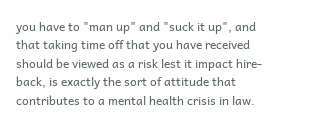you have to "man up" and "suck it up", and that taking time off that you have received should be viewed as a risk lest it impact hire-back, is exactly the sort of attitude that contributes to a mental health crisis in law.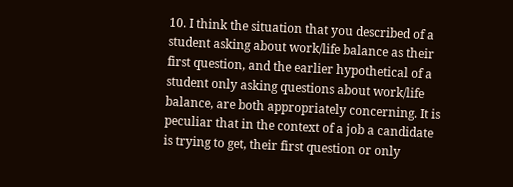10. I think the situation that you described of a student asking about work/life balance as their first question, and the earlier hypothetical of a student only asking questions about work/life balance, are both appropriately concerning. It is peculiar that in the context of a job a candidate is trying to get, their first question or only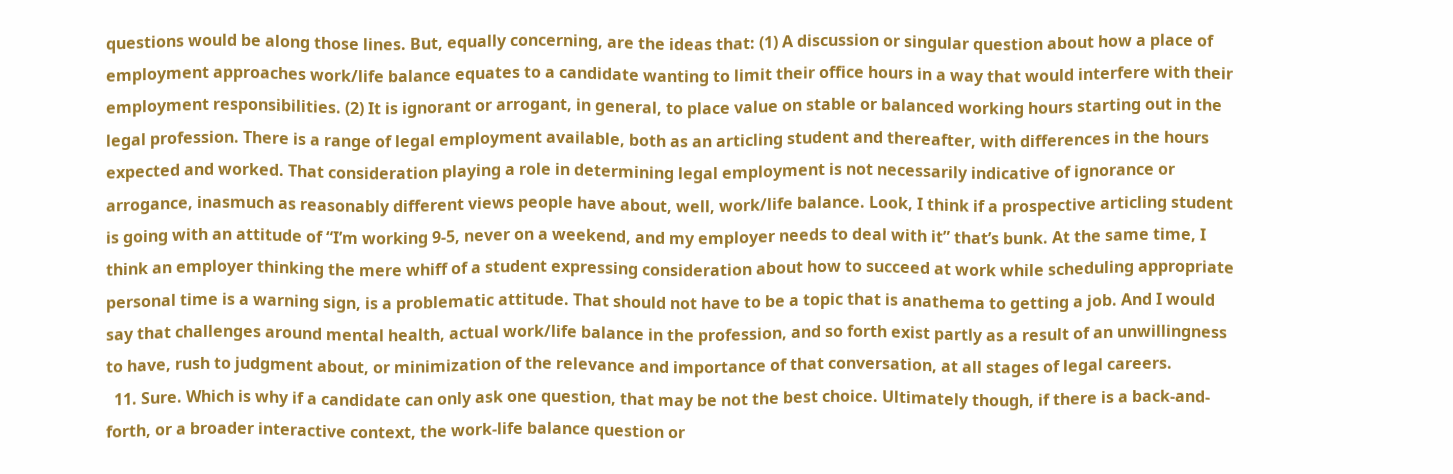questions would be along those lines. But, equally concerning, are the ideas that: (1) A discussion or singular question about how a place of employment approaches work/life balance equates to a candidate wanting to limit their office hours in a way that would interfere with their employment responsibilities. (2) It is ignorant or arrogant, in general, to place value on stable or balanced working hours starting out in the legal profession. There is a range of legal employment available, both as an articling student and thereafter, with differences in the hours expected and worked. That consideration playing a role in determining legal employment is not necessarily indicative of ignorance or arrogance, inasmuch as reasonably different views people have about, well, work/life balance. Look, I think if a prospective articling student is going with an attitude of “I’m working 9-5, never on a weekend, and my employer needs to deal with it” that’s bunk. At the same time, I think an employer thinking the mere whiff of a student expressing consideration about how to succeed at work while scheduling appropriate personal time is a warning sign, is a problematic attitude. That should not have to be a topic that is anathema to getting a job. And I would say that challenges around mental health, actual work/life balance in the profession, and so forth exist partly as a result of an unwillingness to have, rush to judgment about, or minimization of the relevance and importance of that conversation, at all stages of legal careers.
  11. Sure. Which is why if a candidate can only ask one question, that may be not the best choice. Ultimately though, if there is a back-and-forth, or a broader interactive context, the work-life balance question or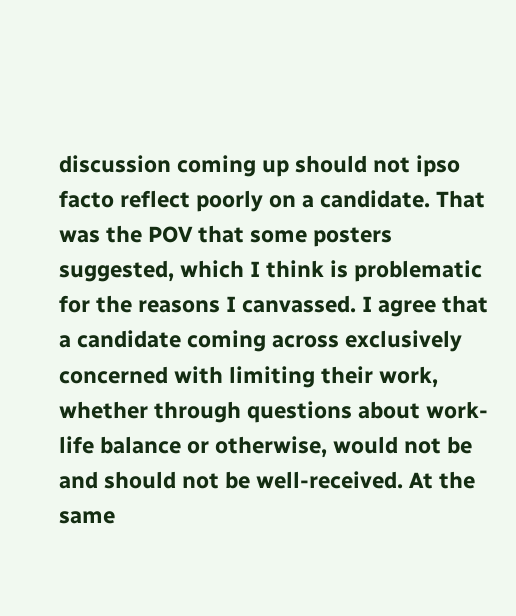discussion coming up should not ipso facto reflect poorly on a candidate. That was the POV that some posters suggested, which I think is problematic for the reasons I canvassed. I agree that a candidate coming across exclusively concerned with limiting their work, whether through questions about work-life balance or otherwise, would not be and should not be well-received. At the same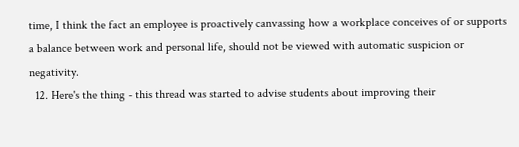time, I think the fact an employee is proactively canvassing how a workplace conceives of or supports a balance between work and personal life, should not be viewed with automatic suspicion or negativity.
  12. Here's the thing - this thread was started to advise students about improving their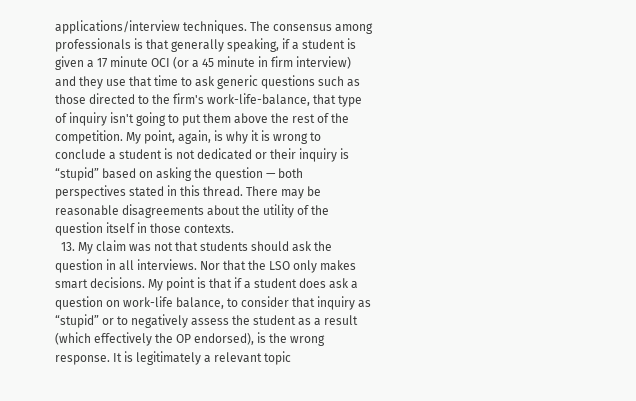applications/interview techniques. The consensus among professionals is that generally speaking, if a student is given a 17 minute OCI (or a 45 minute in firm interview) and they use that time to ask generic questions such as those directed to the firm's work-life-balance, that type of inquiry isn't going to put them above the rest of the competition. My point, again, is why it is wrong to conclude a student is not dedicated or their inquiry is “stupid” based on asking the question — both perspectives stated in this thread. There may be reasonable disagreements about the utility of the question itself in those contexts.
  13. My claim was not that students should ask the question in all interviews. Nor that the LSO only makes smart decisions. My point is that if a student does ask a question on work-life balance, to consider that inquiry as “stupid” or to negatively assess the student as a result (which effectively the OP endorsed), is the wrong response. It is legitimately a relevant topic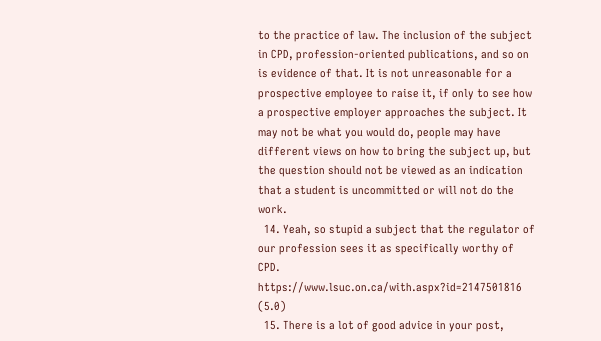to the practice of law. The inclusion of the subject in CPD, profession-oriented publications, and so on is evidence of that. It is not unreasonable for a prospective employee to raise it, if only to see how a prospective employer approaches the subject. It may not be what you would do, people may have different views on how to bring the subject up, but the question should not be viewed as an indication that a student is uncommitted or will not do the work.
  14. Yeah, so stupid a subject that the regulator of our profession sees it as specifically worthy of CPD. https://www.lsuc.on.ca/with.aspx?id=2147501816 (5.0)
  15. There is a lot of good advice in your post,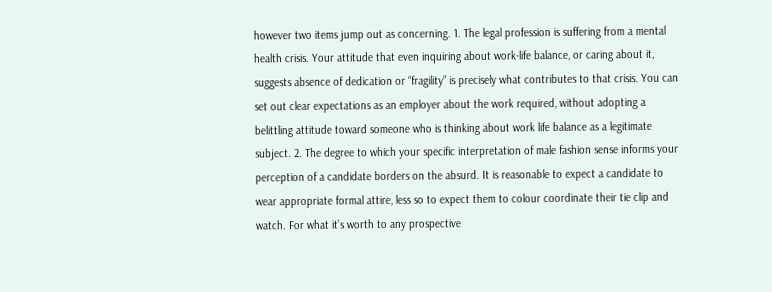however two items jump out as concerning. 1. The legal profession is suffering from a mental health crisis. Your attitude that even inquiring about work-life balance, or caring about it, suggests absence of dedication or “fragility” is precisely what contributes to that crisis. You can set out clear expectations as an employer about the work required, without adopting a belittling attitude toward someone who is thinking about work life balance as a legitimate subject. 2. The degree to which your specific interpretation of male fashion sense informs your perception of a candidate borders on the absurd. It is reasonable to expect a candidate to wear appropriate formal attire, less so to expect them to colour coordinate their tie clip and watch. For what it’s worth to any prospective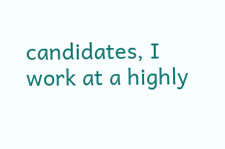candidates, I work at a highly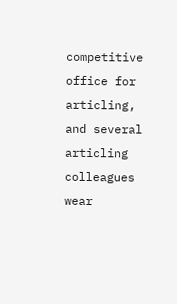competitive office for articling, and several articling colleagues wear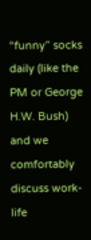“funny” socks daily (like the PM or George H.W. Bush) and we comfortably discuss work-life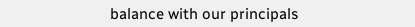balance with our principals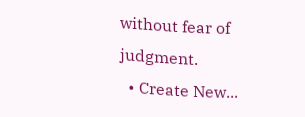without fear of judgment.
  • Create New...